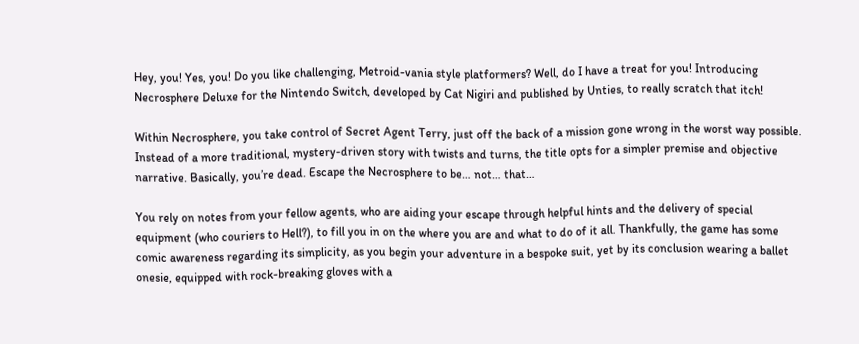Hey, you! Yes, you! Do you like challenging, Metroid-vania style platformers? Well, do I have a treat for you! Introducing Necrosphere Deluxe for the Nintendo Switch, developed by Cat Nigiri and published by Unties, to really scratch that itch!

Within Necrosphere, you take control of Secret Agent Terry, just off the back of a mission gone wrong in the worst way possible. Instead of a more traditional, mystery-driven story with twists and turns, the title opts for a simpler premise and objective narrative. Basically, you’re dead. Escape the Necrosphere to be… not… that…

You rely on notes from your fellow agents, who are aiding your escape through helpful hints and the delivery of special equipment (who couriers to Hell?), to fill you in on the where you are and what to do of it all. Thankfully, the game has some comic awareness regarding its simplicity, as you begin your adventure in a bespoke suit, yet by its conclusion wearing a ballet onesie, equipped with rock-breaking gloves with a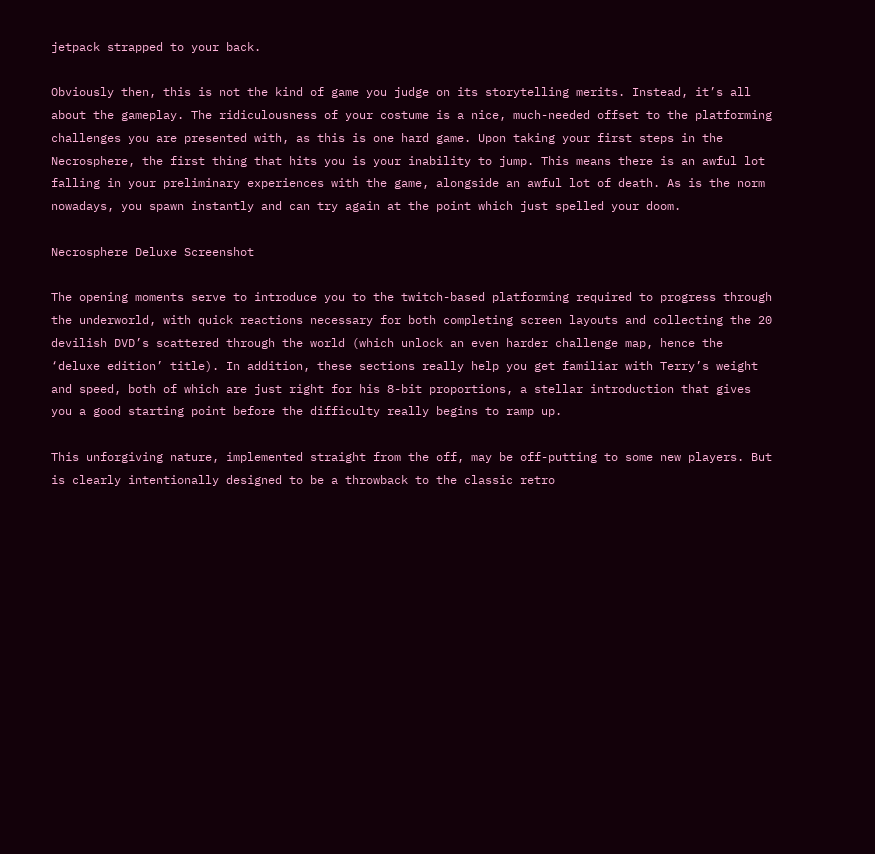jetpack strapped to your back.

Obviously then, this is not the kind of game you judge on its storytelling merits. Instead, it’s all about the gameplay. The ridiculousness of your costume is a nice, much-needed offset to the platforming challenges you are presented with, as this is one hard game. Upon taking your first steps in the Necrosphere, the first thing that hits you is your inability to jump. This means there is an awful lot falling in your preliminary experiences with the game, alongside an awful lot of death. As is the norm nowadays, you spawn instantly and can try again at the point which just spelled your doom.

Necrosphere Deluxe Screenshot

The opening moments serve to introduce you to the twitch-based platforming required to progress through the underworld, with quick reactions necessary for both completing screen layouts and collecting the 20 devilish DVD’s scattered through the world (which unlock an even harder challenge map, hence the ‘deluxe edition’ title). In addition, these sections really help you get familiar with Terry’s weight and speed, both of which are just right for his 8-bit proportions, a stellar introduction that gives you a good starting point before the difficulty really begins to ramp up.

This unforgiving nature, implemented straight from the off, may be off-putting to some new players. But is clearly intentionally designed to be a throwback to the classic retro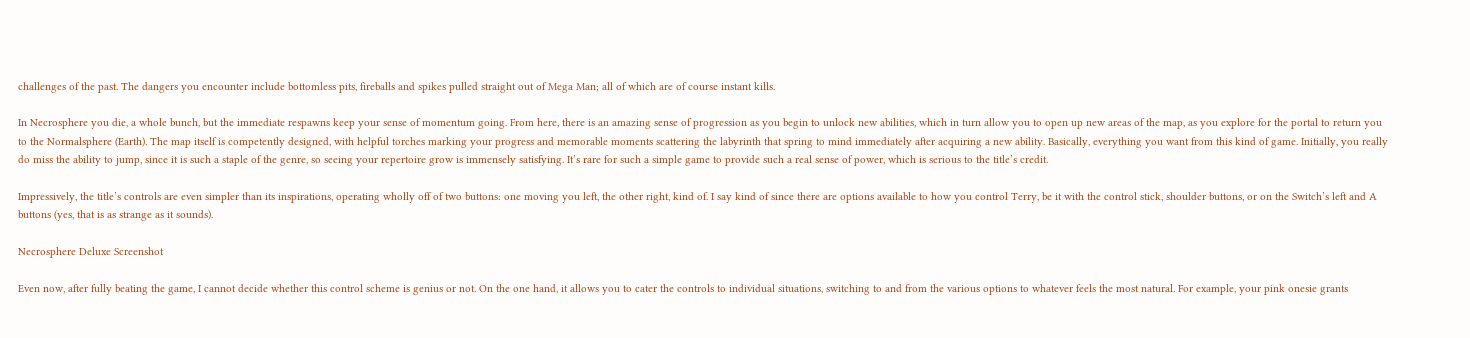challenges of the past. The dangers you encounter include bottomless pits, fireballs and spikes pulled straight out of Mega Man; all of which are of course instant kills.

In Necrosphere you die, a whole bunch, but the immediate respawns keep your sense of momentum going. From here, there is an amazing sense of progression as you begin to unlock new abilities, which in turn allow you to open up new areas of the map, as you explore for the portal to return you to the Normalsphere (Earth). The map itself is competently designed, with helpful torches marking your progress and memorable moments scattering the labyrinth that spring to mind immediately after acquiring a new ability. Basically, everything you want from this kind of game. Initially, you really do miss the ability to jump, since it is such a staple of the genre, so seeing your repertoire grow is immensely satisfying. It’s rare for such a simple game to provide such a real sense of power, which is serious to the title’s credit.

Impressively, the title’s controls are even simpler than its inspirations, operating wholly off of two buttons: one moving you left, the other right, kind of. I say kind of since there are options available to how you control Terry, be it with the control stick, shoulder buttons, or on the Switch’s left and A buttons (yes, that is as strange as it sounds).

Necrosphere Deluxe Screenshot

Even now, after fully beating the game, I cannot decide whether this control scheme is genius or not. On the one hand, it allows you to cater the controls to individual situations, switching to and from the various options to whatever feels the most natural. For example, your pink onesie grants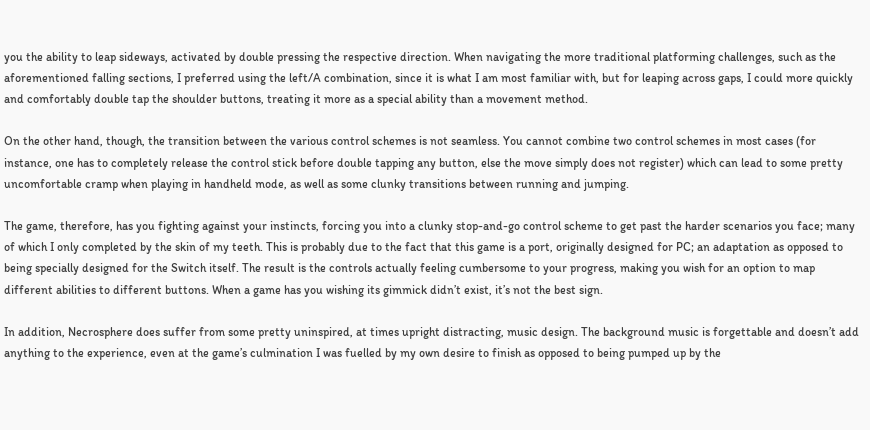you the ability to leap sideways, activated by double pressing the respective direction. When navigating the more traditional platforming challenges, such as the aforementioned falling sections, I preferred using the left/A combination, since it is what I am most familiar with, but for leaping across gaps, I could more quickly and comfortably double tap the shoulder buttons, treating it more as a special ability than a movement method.

On the other hand, though, the transition between the various control schemes is not seamless. You cannot combine two control schemes in most cases (for instance, one has to completely release the control stick before double tapping any button, else the move simply does not register) which can lead to some pretty uncomfortable cramp when playing in handheld mode, as well as some clunky transitions between running and jumping.

The game, therefore, has you fighting against your instincts, forcing you into a clunky stop-and-go control scheme to get past the harder scenarios you face; many of which I only completed by the skin of my teeth. This is probably due to the fact that this game is a port, originally designed for PC; an adaptation as opposed to being specially designed for the Switch itself. The result is the controls actually feeling cumbersome to your progress, making you wish for an option to map different abilities to different buttons. When a game has you wishing its gimmick didn’t exist, it’s not the best sign.

In addition, Necrosphere does suffer from some pretty uninspired, at times upright distracting, music design. The background music is forgettable and doesn’t add anything to the experience, even at the game’s culmination I was fuelled by my own desire to finish as opposed to being pumped up by the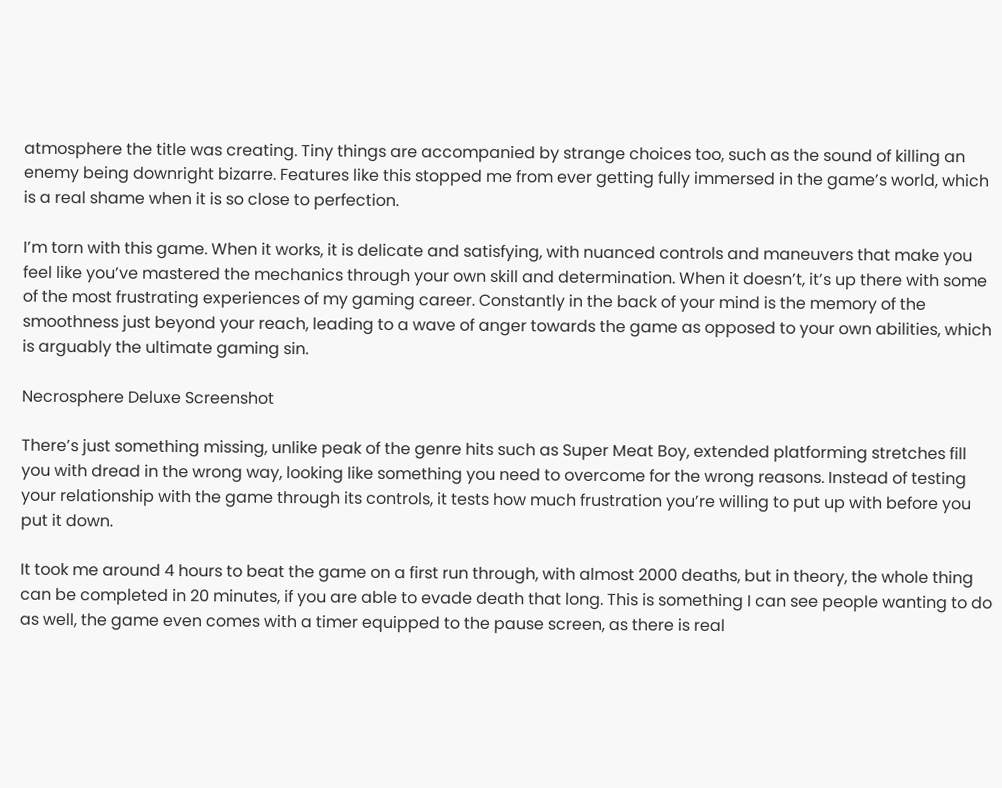atmosphere the title was creating. Tiny things are accompanied by strange choices too, such as the sound of killing an enemy being downright bizarre. Features like this stopped me from ever getting fully immersed in the game’s world, which is a real shame when it is so close to perfection.

I’m torn with this game. When it works, it is delicate and satisfying, with nuanced controls and maneuvers that make you feel like you’ve mastered the mechanics through your own skill and determination. When it doesn’t, it’s up there with some of the most frustrating experiences of my gaming career. Constantly in the back of your mind is the memory of the smoothness just beyond your reach, leading to a wave of anger towards the game as opposed to your own abilities, which is arguably the ultimate gaming sin.

Necrosphere Deluxe Screenshot

There’s just something missing, unlike peak of the genre hits such as Super Meat Boy, extended platforming stretches fill you with dread in the wrong way, looking like something you need to overcome for the wrong reasons. Instead of testing your relationship with the game through its controls, it tests how much frustration you’re willing to put up with before you put it down.

It took me around 4 hours to beat the game on a first run through, with almost 2000 deaths, but in theory, the whole thing can be completed in 20 minutes, if you are able to evade death that long. This is something I can see people wanting to do as well, the game even comes with a timer equipped to the pause screen, as there is real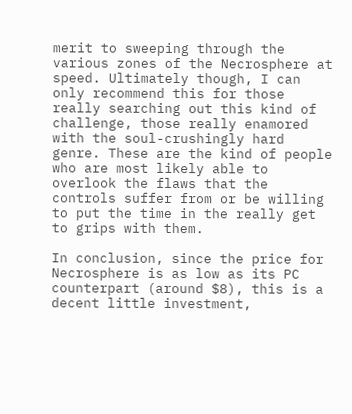merit to sweeping through the various zones of the Necrosphere at speed. Ultimately though, I can only recommend this for those really searching out this kind of challenge, those really enamored with the soul-crushingly hard genre. These are the kind of people who are most likely able to overlook the flaws that the controls suffer from or be willing to put the time in the really get to grips with them.

In conclusion, since the price for Necrosphere is as low as its PC counterpart (around $8), this is a decent little investment,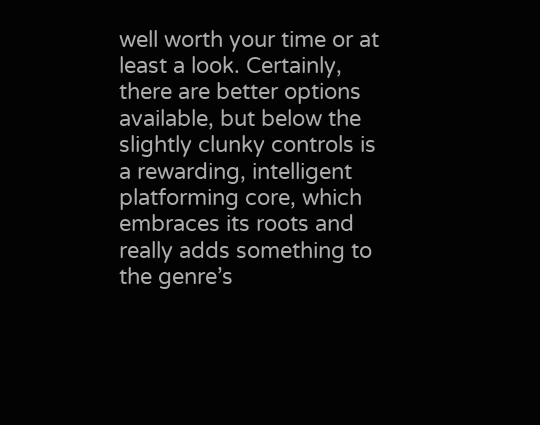well worth your time or at least a look. Certainly, there are better options available, but below the slightly clunky controls is a rewarding, intelligent platforming core, which embraces its roots and really adds something to the genre’s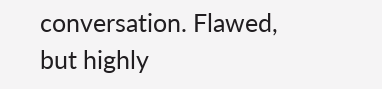conversation. Flawed, but highly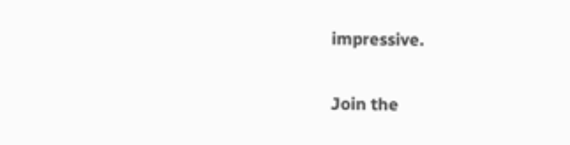impressive.

Join the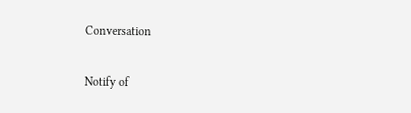Conversation

Notify of